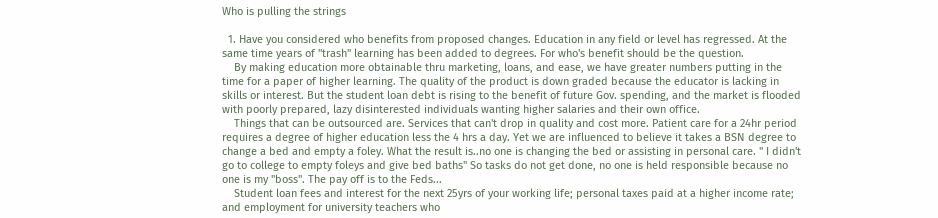Who is pulling the strings

  1. Have you considered who benefits from proposed changes. Education in any field or level has regressed. At the same time years of "trash" learning has been added to degrees. For who's benefit should be the question.
    By making education more obtainable thru marketing, loans, and ease, we have greater numbers putting in the time for a paper of higher learning. The quality of the product is down graded because the educator is lacking in skills or interest. But the student loan debt is rising to the benefit of future Gov. spending, and the market is flooded with poorly prepared, lazy disinterested individuals wanting higher salaries and their own office.
    Things that can be outsourced are. Services that can't drop in quality and cost more. Patient care for a 24hr period requires a degree of higher education less the 4 hrs a day. Yet we are influenced to believe it takes a BSN degree to change a bed and empty a foley. What the result is..no one is changing the bed or assisting in personal care. " I didn't go to college to empty foleys and give bed baths" So tasks do not get done, no one is held responsible because no one is my "boss". The pay off is to the Feds...
    Student loan fees and interest for the next 25yrs of your working life; personal taxes paid at a higher income rate; and employment for university teachers who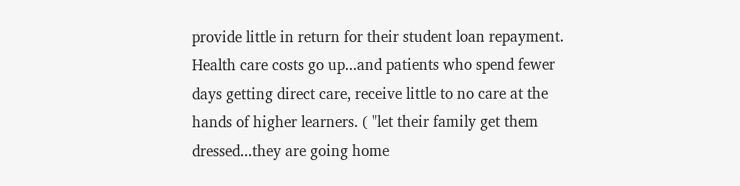provide little in return for their student loan repayment. Health care costs go up...and patients who spend fewer days getting direct care, receive little to no care at the hands of higher learners. ( "let their family get them dressed...they are going home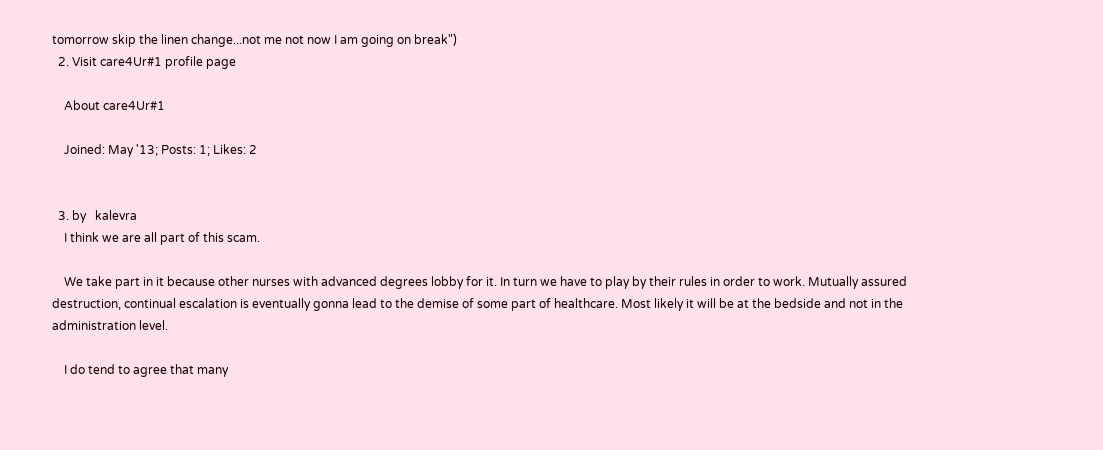tomorrow skip the linen change...not me not now I am going on break")
  2. Visit care4Ur#1 profile page

    About care4Ur#1

    Joined: May '13; Posts: 1; Likes: 2


  3. by   kalevra
    I think we are all part of this scam.

    We take part in it because other nurses with advanced degrees lobby for it. In turn we have to play by their rules in order to work. Mutually assured destruction, continual escalation is eventually gonna lead to the demise of some part of healthcare. Most likely it will be at the bedside and not in the administration level.

    I do tend to agree that many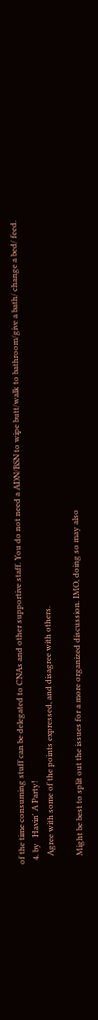of the time consuming stuff can be delegated to CNAs and other supportive staff. You do not need a ADN/BSN to wipe butt/walk to bathroom/give a bath/ change a bed/ feed.
  4. by   Havin' A Party!
    Agree with some of the points expressed, and disagree with others.

    Might be best to split out the issues for a more organized discussion. IMO, doing so may also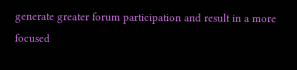generate greater forum participation and result in a more focused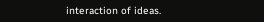interaction of ideas.